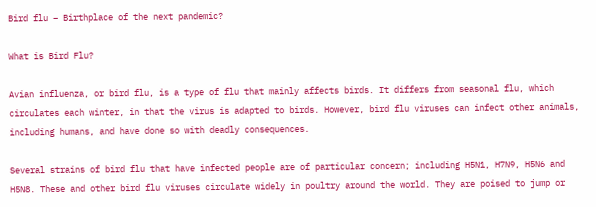Bird flu – Birthplace of the next pandemic?

What is Bird Flu?

Avian influenza, or bird flu, is a type of flu that mainly affects birds. It differs from seasonal flu, which circulates each winter, in that the virus is adapted to birds. However, bird flu viruses can infect other animals, including humans, and have done so with deadly consequences.

Several strains of bird flu that have infected people are of particular concern; including H5N1, H7N9, H5N6 and H5N8. These and other bird flu viruses circulate widely in poultry around the world. They are poised to jump or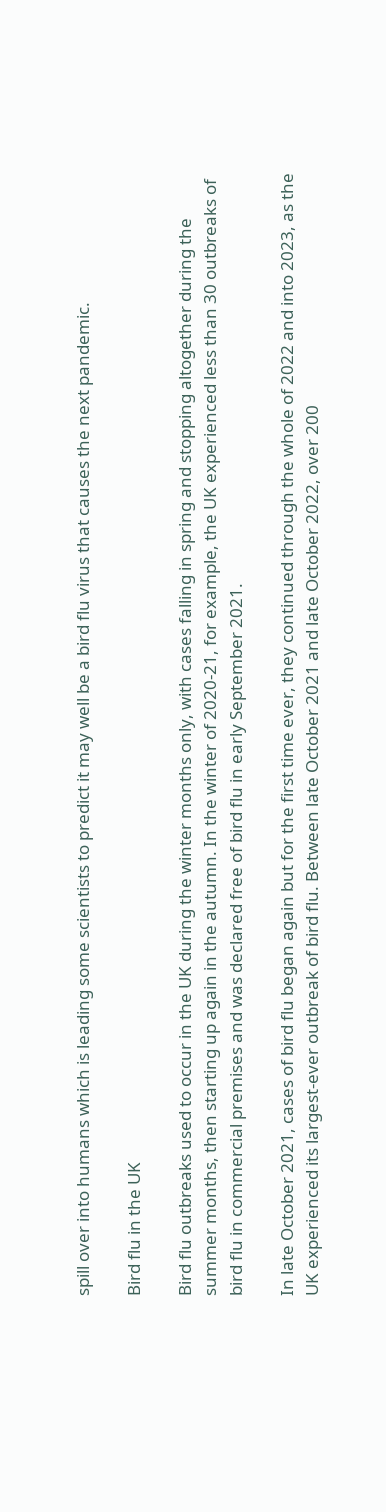spill over into humans which is leading some scientists to predict it may well be a bird flu virus that causes the next pandemic.

Bird flu in the UK

Bird flu outbreaks used to occur in the UK during the winter months only, with cases falling in spring and stopping altogether during the summer months, then starting up again in the autumn. In the winter of 2020-21, for example, the UK experienced less than 30 outbreaks of bird flu in commercial premises and was declared free of bird flu in early September 2021.

In late October 2021, cases of bird flu began again but for the first time ever, they continued through the whole of 2022 and into 2023, as the UK experienced its largest-ever outbreak of bird flu. Between late October 2021 and late October 2022, over 200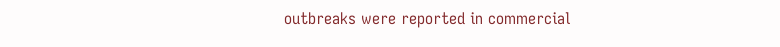outbreaks were reported in commercial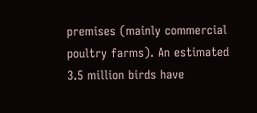premises (mainly commercial poultry farms). An estimated 3.5 million birds have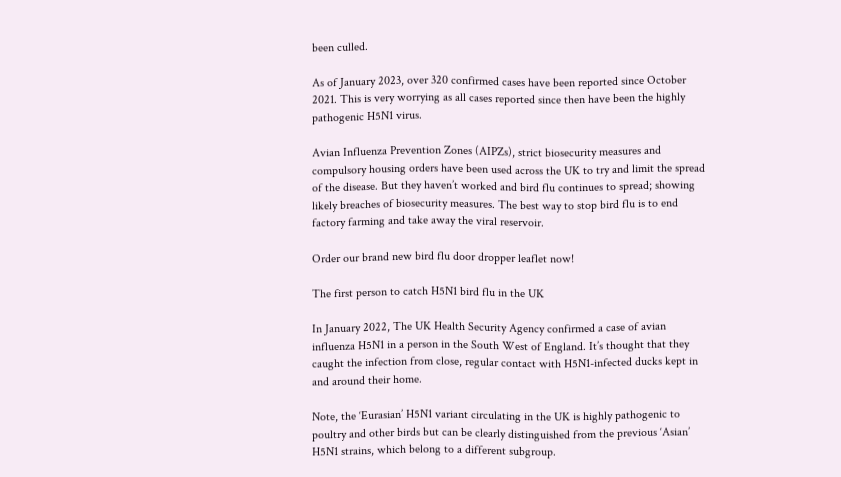been culled.

As of January 2023, over 320 confirmed cases have been reported since October 2021. This is very worrying as all cases reported since then have been the highly pathogenic H5N1 virus.

Avian Influenza Prevention Zones (AIPZs), strict biosecurity measures and compulsory housing orders have been used across the UK to try and limit the spread of the disease. But they haven’t worked and bird flu continues to spread; showing likely breaches of biosecurity measures. The best way to stop bird flu is to end factory farming and take away the viral reservoir.

Order our brand new bird flu door dropper leaflet now!

The first person to catch H5N1 bird flu in the UK

In January 2022, The UK Health Security Agency confirmed a case of avian influenza H5N1 in a person in the South West of England. It’s thought that they caught the infection from close, regular contact with H5N1-infected ducks kept in and around their home.

Note, the ‘Eurasian’ H5N1 variant circulating in the UK is highly pathogenic to poultry and other birds but can be clearly distinguished from the previous ‘Asian’ H5N1 strains, which belong to a different subgroup.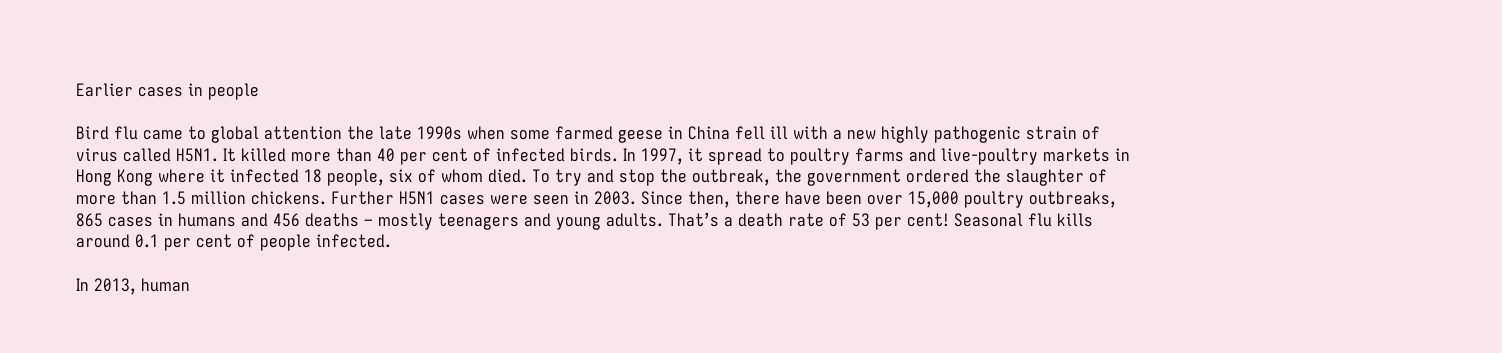Earlier cases in people

Bird flu came to global attention the late 1990s when some farmed geese in China fell ill with a new highly pathogenic strain of virus called H5N1. It killed more than 40 per cent of infected birds. In 1997, it spread to poultry farms and live-poultry markets in Hong Kong where it infected 18 people, six of whom died. To try and stop the outbreak, the government ordered the slaughter of more than 1.5 million chickens. Further H5N1 cases were seen in 2003. Since then, there have been over 15,000 poultry outbreaks, 865 cases in humans and 456 deaths – mostly teenagers and young adults. That’s a death rate of 53 per cent! Seasonal flu kills around 0.1 per cent of people infected.

In 2013, human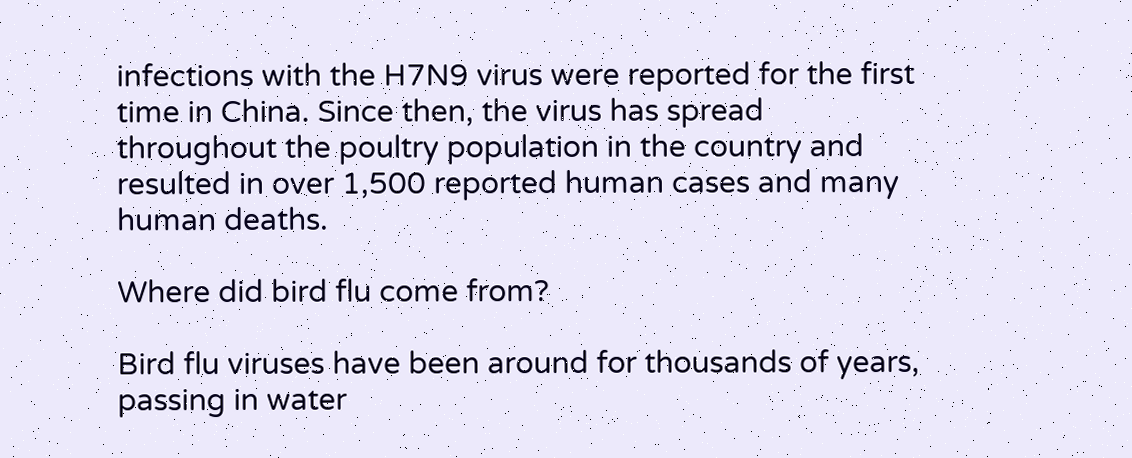infections with the H7N9 virus were reported for the first time in China. Since then, the virus has spread throughout the poultry population in the country and resulted in over 1,500 reported human cases and many human deaths.

Where did bird flu come from?

Bird flu viruses have been around for thousands of years, passing in water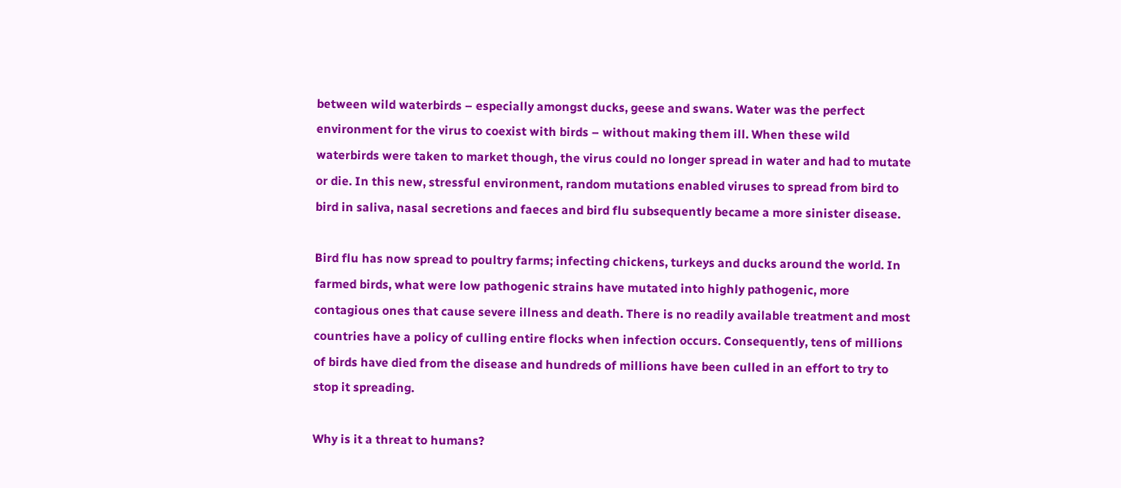between wild waterbirds – especially amongst ducks, geese and swans. Water was the perfect environment for the virus to coexist with birds – without making them ill. When these wild waterbirds were taken to market though, the virus could no longer spread in water and had to mutate or die. In this new, stressful environment, random mutations enabled viruses to spread from bird to bird in saliva, nasal secretions and faeces and bird flu subsequently became a more sinister disease.

Bird flu has now spread to poultry farms; infecting chickens, turkeys and ducks around the world. In farmed birds, what were low pathogenic strains have mutated into highly pathogenic, more contagious ones that cause severe illness and death. There is no readily available treatment and most countries have a policy of culling entire flocks when infection occurs. Consequently, tens of millions of birds have died from the disease and hundreds of millions have been culled in an effort to try to stop it spreading.

Why is it a threat to humans?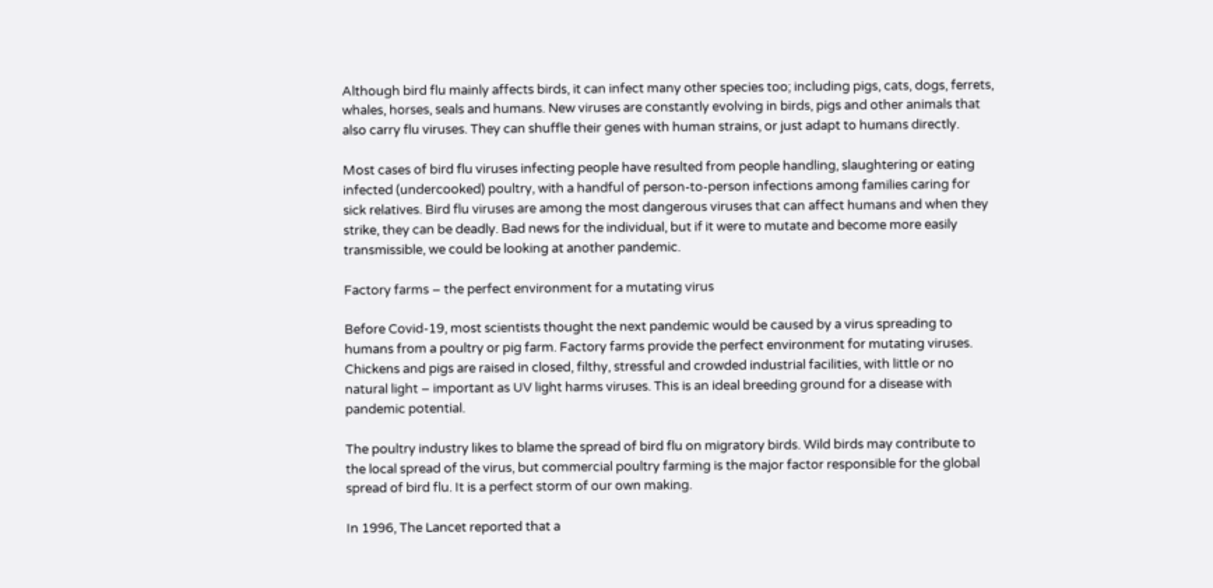Although bird flu mainly affects birds, it can infect many other species too; including pigs, cats, dogs, ferrets, whales, horses, seals and humans. New viruses are constantly evolving in birds, pigs and other animals that also carry flu viruses. They can shuffle their genes with human strains, or just adapt to humans directly.

Most cases of bird flu viruses infecting people have resulted from people handling, slaughtering or eating infected (undercooked) poultry, with a handful of person-to-person infections among families caring for sick relatives. Bird flu viruses are among the most dangerous viruses that can affect humans and when they strike, they can be deadly. Bad news for the individual, but if it were to mutate and become more easily transmissible, we could be looking at another pandemic.

Factory farms – the perfect environment for a mutating virus

Before Covid-19, most scientists thought the next pandemic would be caused by a virus spreading to humans from a poultry or pig farm. Factory farms provide the perfect environment for mutating viruses. Chickens and pigs are raised in closed, filthy, stressful and crowded industrial facilities, with little or no natural light – important as UV light harms viruses. This is an ideal breeding ground for a disease with pandemic potential.

The poultry industry likes to blame the spread of bird flu on migratory birds. Wild birds may contribute to the local spread of the virus, but commercial poultry farming is the major factor responsible for the global spread of bird flu. It is a perfect storm of our own making.

In 1996, The Lancet reported that a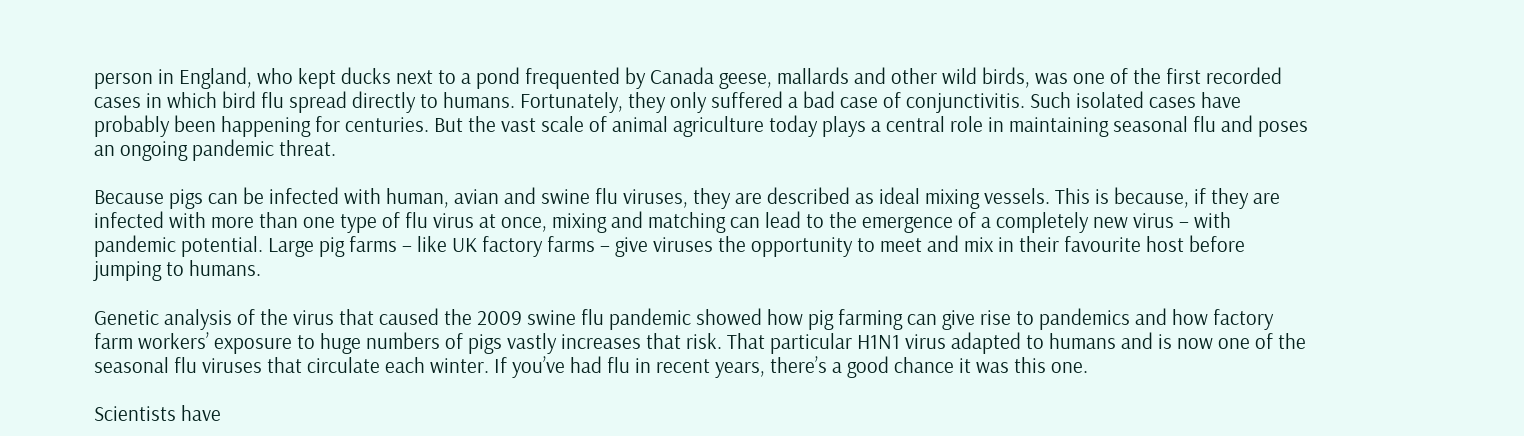person in England, who kept ducks next to a pond frequented by Canada geese, mallards and other wild birds, was one of the first recorded cases in which bird flu spread directly to humans. Fortunately, they only suffered a bad case of conjunctivitis. Such isolated cases have probably been happening for centuries. But the vast scale of animal agriculture today plays a central role in maintaining seasonal flu and poses an ongoing pandemic threat.

Because pigs can be infected with human, avian and swine flu viruses, they are described as ideal mixing vessels. This is because, if they are infected with more than one type of flu virus at once, mixing and matching can lead to the emergence of a completely new virus – with pandemic potential. Large pig farms – like UK factory farms – give viruses the opportunity to meet and mix in their favourite host before jumping to humans.

Genetic analysis of the virus that caused the 2009 swine flu pandemic showed how pig farming can give rise to pandemics and how factory farm workers’ exposure to huge numbers of pigs vastly increases that risk. That particular H1N1 virus adapted to humans and is now one of the seasonal flu viruses that circulate each winter. If you’ve had flu in recent years, there’s a good chance it was this one.

Scientists have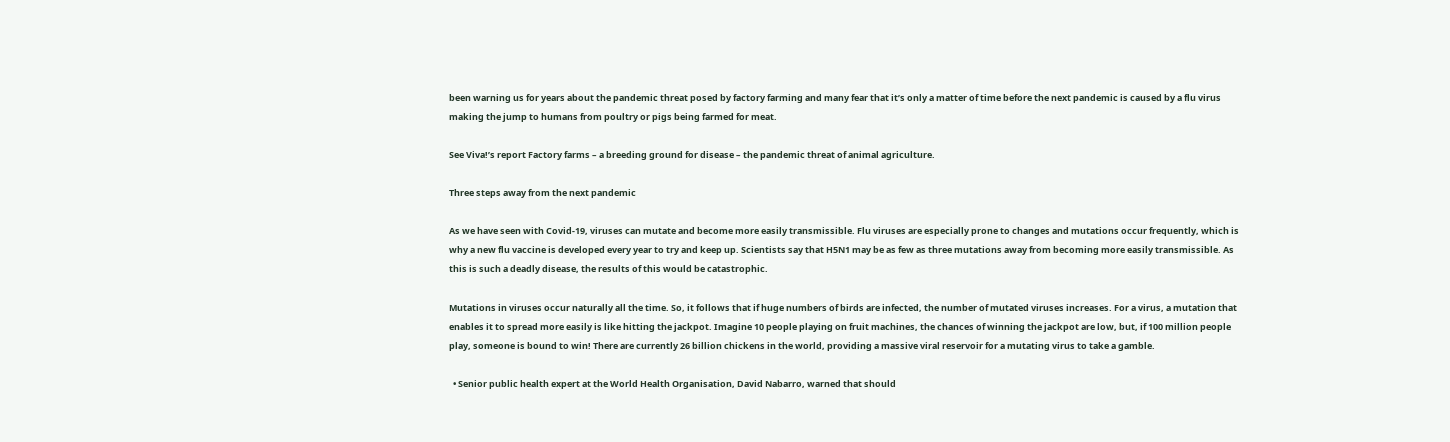been warning us for years about the pandemic threat posed by factory farming and many fear that it’s only a matter of time before the next pandemic is caused by a flu virus making the jump to humans from poultry or pigs being farmed for meat.

See Viva!’s report Factory farms – a breeding ground for disease – the pandemic threat of animal agriculture.

Three steps away from the next pandemic

As we have seen with Covid-19, viruses can mutate and become more easily transmissible. Flu viruses are especially prone to changes and mutations occur frequently, which is why a new flu vaccine is developed every year to try and keep up. Scientists say that H5N1 may be as few as three mutations away from becoming more easily transmissible. As this is such a deadly disease, the results of this would be catastrophic.

Mutations in viruses occur naturally all the time. So, it follows that if huge numbers of birds are infected, the number of mutated viruses increases. For a virus, a mutation that enables it to spread more easily is like hitting the jackpot. Imagine 10 people playing on fruit machines, the chances of winning the jackpot are low, but, if 100 million people play, someone is bound to win! There are currently 26 billion chickens in the world, providing a massive viral reservoir for a mutating virus to take a gamble.

  • Senior public health expert at the World Health Organisation, David Nabarro, warned that should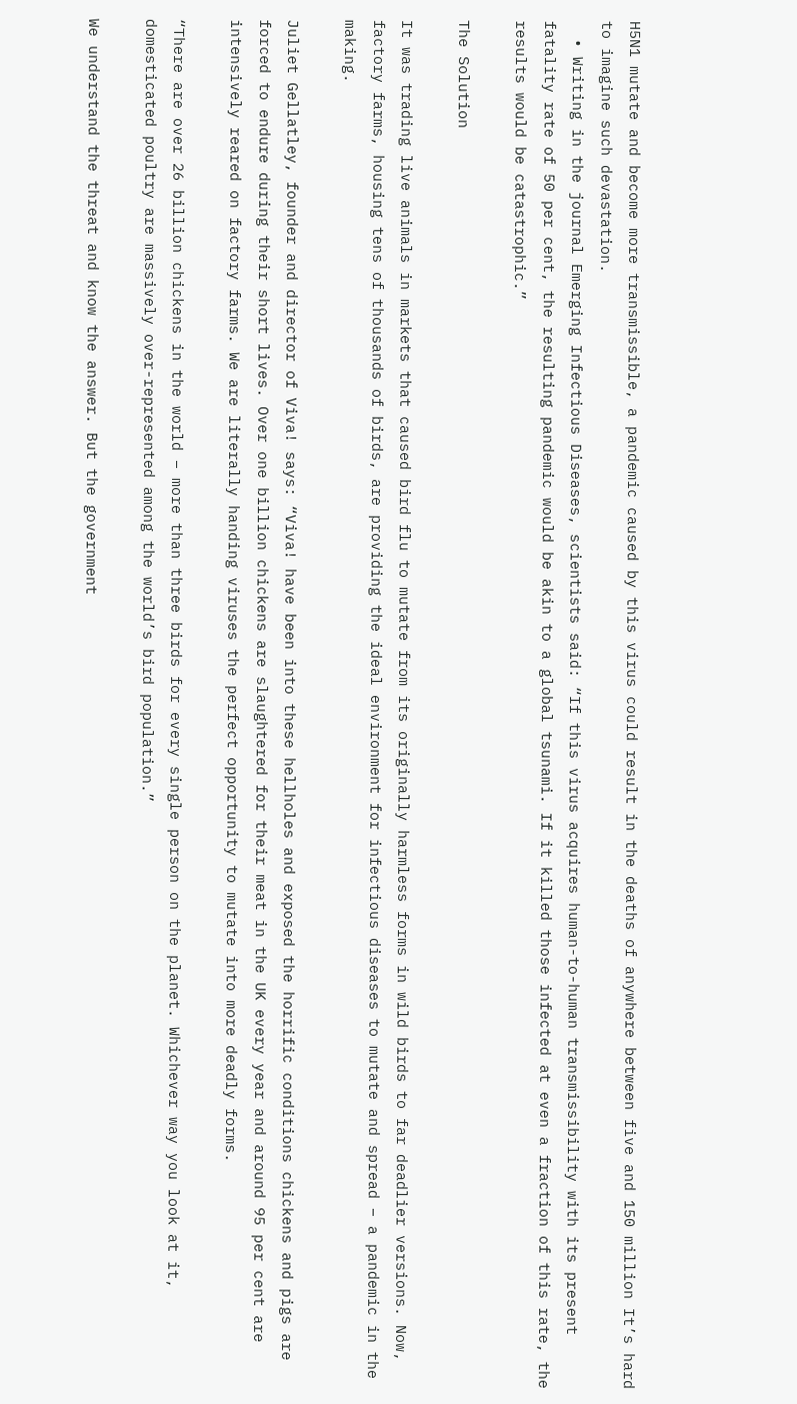H5N1 mutate and become more transmissible, a pandemic caused by this virus could result in the deaths of anywhere between five and 150 million It’s hard to imagine such devastation.
  • Writing in the journal Emerging Infectious Diseases, scientists said: “If this virus acquires human-to-human transmissibility with its present fatality rate of 50 per cent, the resulting pandemic would be akin to a global tsunami. If it killed those infected at even a fraction of this rate, the results would be catastrophic.”

The Solution

It was trading live animals in markets that caused bird flu to mutate from its originally harmless forms in wild birds to far deadlier versions. Now, factory farms, housing tens of thousands of birds, are providing the ideal environment for infectious diseases to mutate and spread – a pandemic in the making.

Juliet Gellatley, founder and director of Viva! says: “Viva! have been into these hellholes and exposed the horrific conditions chickens and pigs are forced to endure during their short lives. Over one billion chickens are slaughtered for their meat in the UK every year and around 95 per cent are intensively reared on factory farms. We are literally handing viruses the perfect opportunity to mutate into more deadly forms.

“There are over 26 billion chickens in the world – more than three birds for every single person on the planet. Whichever way you look at it, domesticated poultry are massively over-represented among the world’s bird population.”

We understand the threat and know the answer. But the government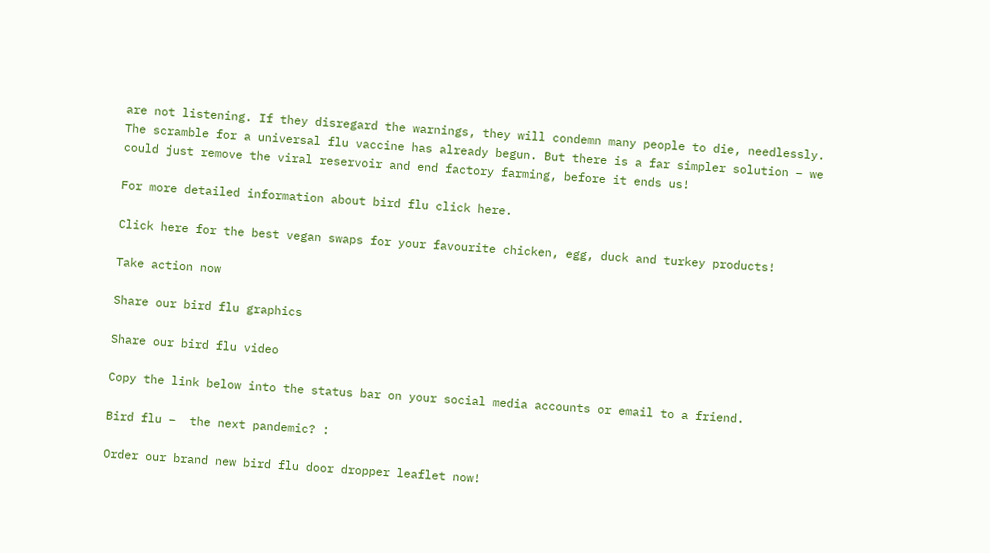are not listening. If they disregard the warnings, they will condemn many people to die, needlessly. The scramble for a universal flu vaccine has already begun. But there is a far simpler solution – we could just remove the viral reservoir and end factory farming, before it ends us!

For more detailed information about bird flu click here.

Click here for the best vegan swaps for your favourite chicken, egg, duck and turkey products!

Take action now

Share our bird flu graphics

Share our bird flu video

Copy the link below into the status bar on your social media accounts or email to a friend.

Bird flu –  the next pandemic? :

Order our brand new bird flu door dropper leaflet now!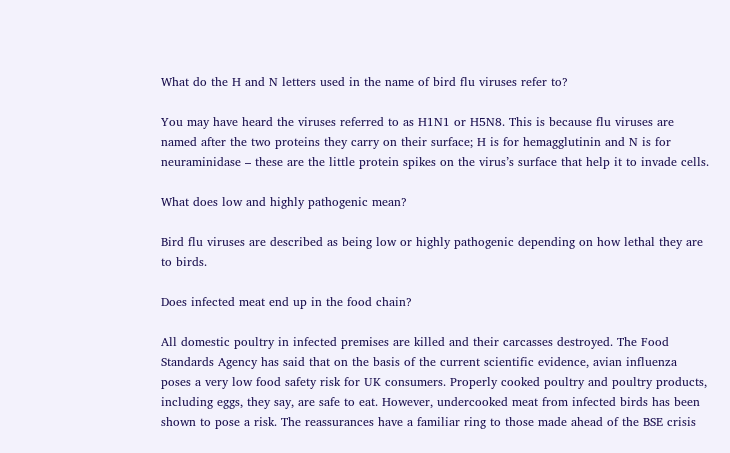What do the H and N letters used in the name of bird flu viruses refer to?

You may have heard the viruses referred to as H1N1 or H5N8. This is because flu viruses are named after the two proteins they carry on their surface; H is for hemagglutinin and N is for neuraminidase – these are the little protein spikes on the virus’s surface that help it to invade cells.

What does low and highly pathogenic mean?

Bird flu viruses are described as being low or highly pathogenic depending on how lethal they are to birds.

Does infected meat end up in the food chain?

All domestic poultry in infected premises are killed and their carcasses destroyed. The Food Standards Agency has said that on the basis of the current scientific evidence, avian influenza poses a very low food safety risk for UK consumers. Properly cooked poultry and poultry products, including eggs, they say, are safe to eat. However, undercooked meat from infected birds has been shown to pose a risk. The reassurances have a familiar ring to those made ahead of the BSE crisis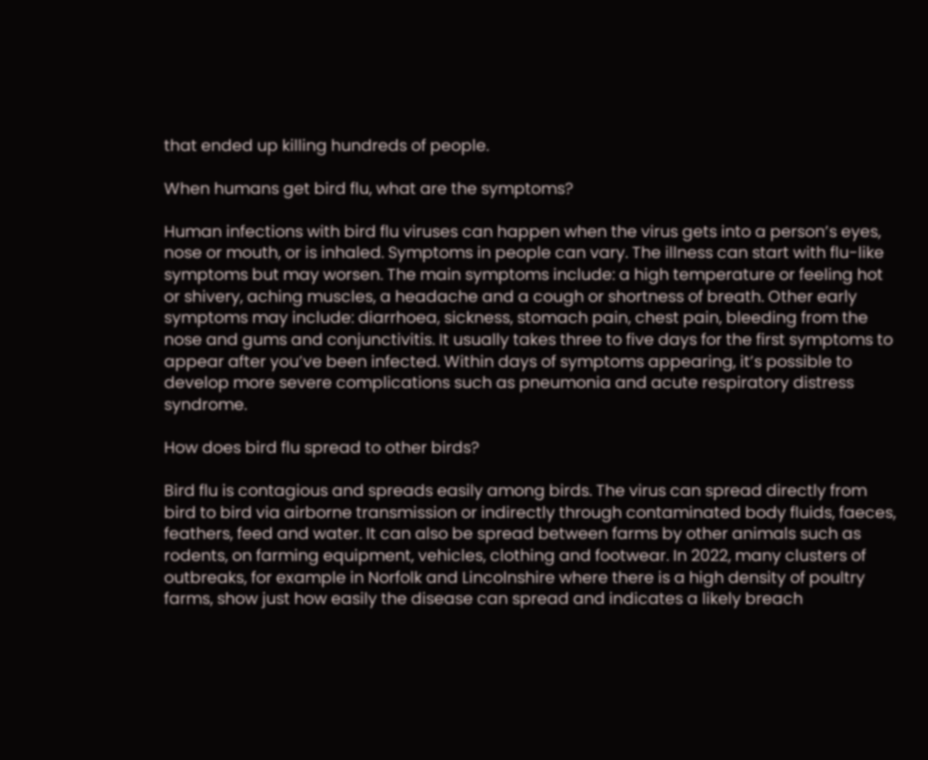that ended up killing hundreds of people.

When humans get bird flu, what are the symptoms?

Human infections with bird flu viruses can happen when the virus gets into a person’s eyes, nose or mouth, or is inhaled. Symptoms in people can vary. The illness can start with flu-like symptoms but may worsen. The main symptoms include: a high temperature or feeling hot or shivery, aching muscles, a headache and a cough or shortness of breath. Other early symptoms may include: diarrhoea, sickness, stomach pain, chest pain, bleeding from the nose and gums and conjunctivitis. It usually takes three to five days for the first symptoms to appear after you’ve been infected. Within days of symptoms appearing, it’s possible to develop more severe complications such as pneumonia and acute respiratory distress syndrome.

How does bird flu spread to other birds?

Bird flu is contagious and spreads easily among birds. The virus can spread directly from bird to bird via airborne transmission or indirectly through contaminated body fluids, faeces, feathers, feed and water. It can also be spread between farms by other animals such as rodents, on farming equipment, vehicles, clothing and footwear. In 2022, many clusters of outbreaks, for example in Norfolk and Lincolnshire where there is a high density of poultry farms, show just how easily the disease can spread and indicates a likely breach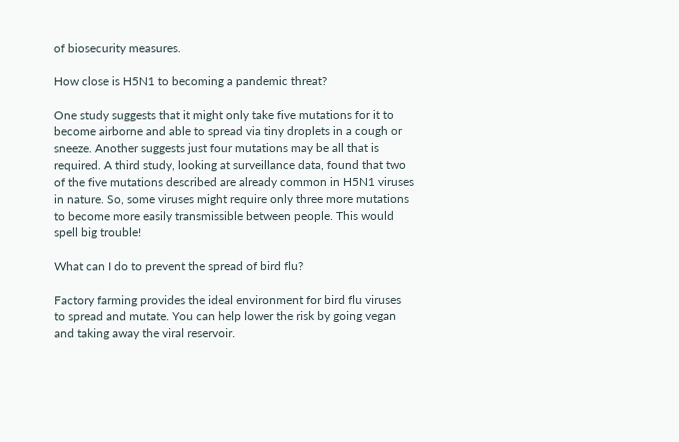of biosecurity measures.

How close is H5N1 to becoming a pandemic threat?

One study suggests that it might only take five mutations for it to become airborne and able to spread via tiny droplets in a cough or sneeze. Another suggests just four mutations may be all that is required. A third study, looking at surveillance data, found that two of the five mutations described are already common in H5N1 viruses in nature. So, some viruses might require only three more mutations to become more easily transmissible between people. This would spell big trouble!

What can I do to prevent the spread of bird flu?

Factory farming provides the ideal environment for bird flu viruses to spread and mutate. You can help lower the risk by going vegan and taking away the viral reservoir.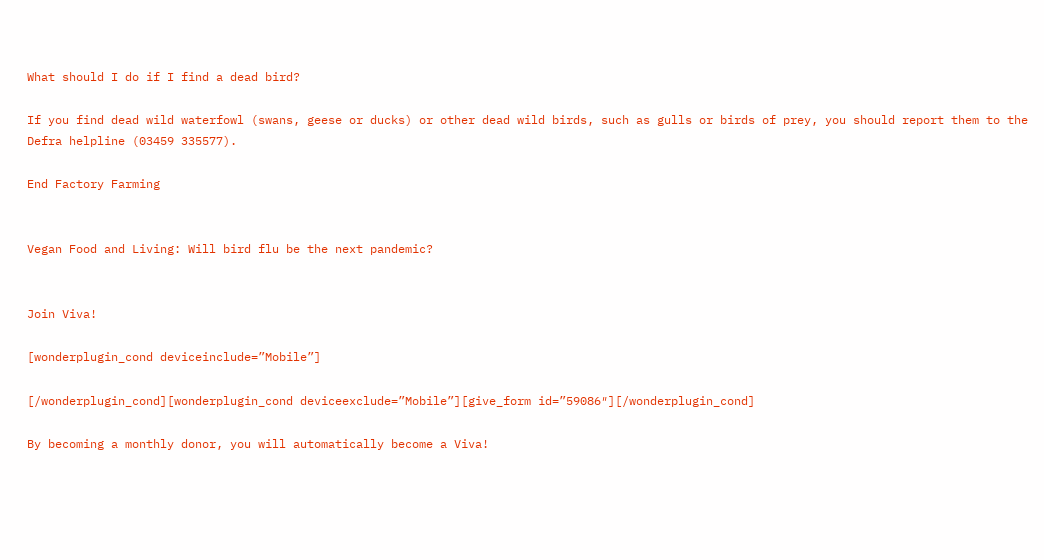What should I do if I find a dead bird?

If you find dead wild waterfowl (swans, geese or ducks) or other dead wild birds, such as gulls or birds of prey, you should report them to the Defra helpline (03459 335577).

End Factory Farming


Vegan Food and Living: Will bird flu be the next pandemic?


Join Viva!

[wonderplugin_cond deviceinclude=”Mobile”]

[/wonderplugin_cond][wonderplugin_cond deviceexclude=”Mobile”][give_form id=”59086″][/wonderplugin_cond]

By becoming a monthly donor, you will automatically become a Viva!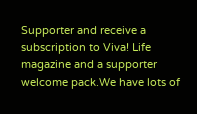Supporter and receive a subscription to Viva! Life magazine and a supporter welcome pack.We have lots of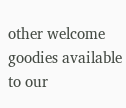other welcome goodies available to our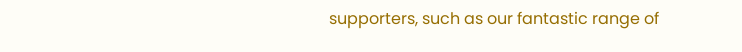supporters, such as our fantastic range of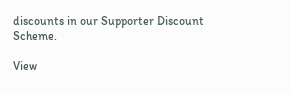discounts in our Supporter Discount Scheme.

View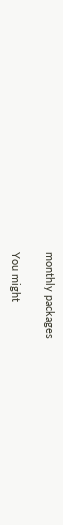monthly packages

You might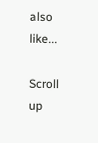also like...

Scroll up